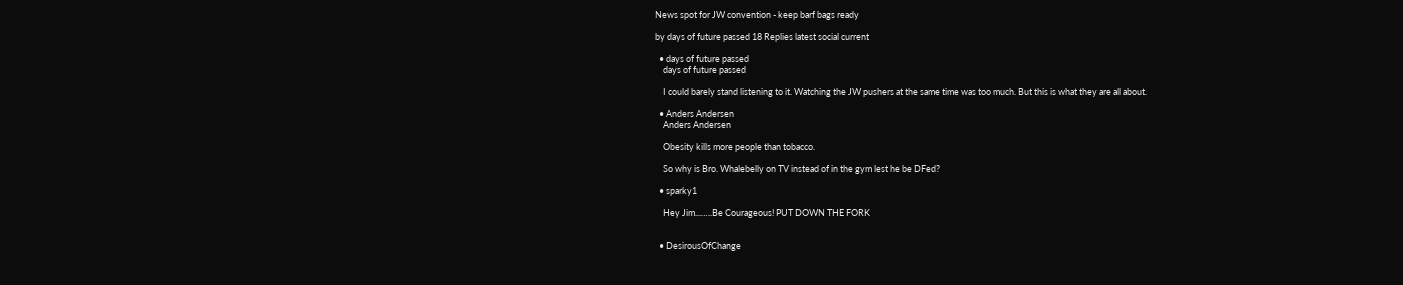News spot for JW convention - keep barf bags ready

by days of future passed 18 Replies latest social current

  • days of future passed
    days of future passed

    I could barely stand listening to it. Watching the JW pushers at the same time was too much. But this is what they are all about.

  • Anders Andersen
    Anders Andersen

    Obesity kills more people than tobacco.

    So why is Bro. Whalebelly on TV instead of in the gym lest he be DFed?

  • sparky1

    Hey Jim...…..Be Courageous! PUT DOWN THE FORK


  • DesirousOfChange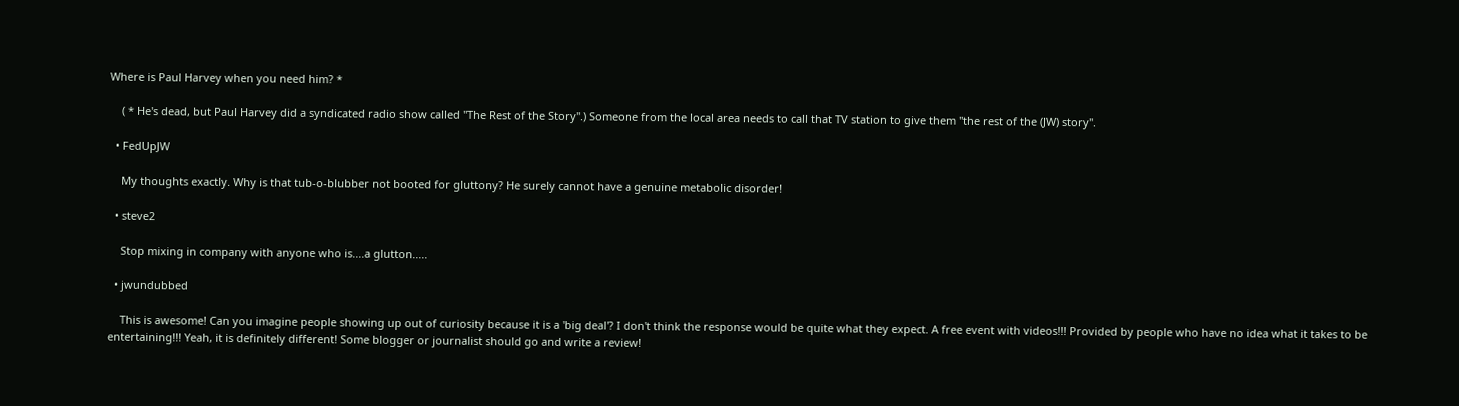Where is Paul Harvey when you need him? *

    ( * He's dead, but Paul Harvey did a syndicated radio show called "The Rest of the Story".) Someone from the local area needs to call that TV station to give them "the rest of the (JW) story".

  • FedUpJW

    My thoughts exactly. Why is that tub-o-blubber not booted for gluttony? He surely cannot have a genuine metabolic disorder!

  • steve2

    Stop mixing in company with anyone who is....a glutton.....

  • jwundubbed

    This is awesome! Can you imagine people showing up out of curiosity because it is a 'big deal'? I don't think the response would be quite what they expect. A free event with videos!!! Provided by people who have no idea what it takes to be entertaining!!! Yeah, it is definitely different! Some blogger or journalist should go and write a review!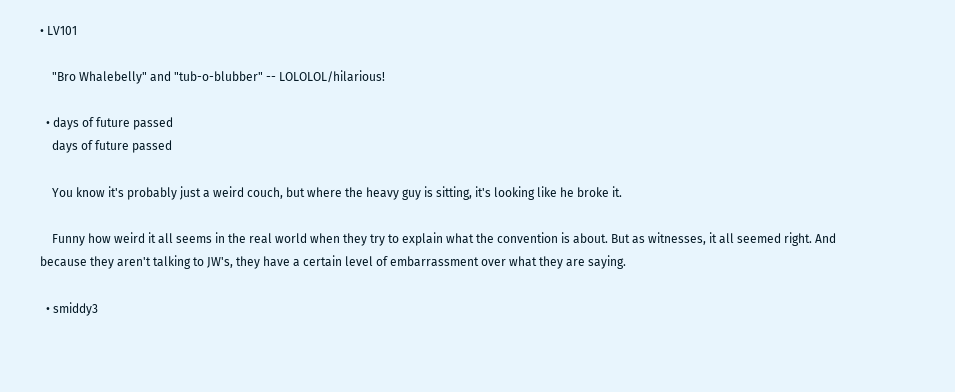• LV101

    "Bro Whalebelly" and "tub-o-blubber" -- LOLOLOL/hilarious!

  • days of future passed
    days of future passed

    You know it's probably just a weird couch, but where the heavy guy is sitting, it's looking like he broke it.

    Funny how weird it all seems in the real world when they try to explain what the convention is about. But as witnesses, it all seemed right. And because they aren't talking to JW's, they have a certain level of embarrassment over what they are saying.

  • smiddy3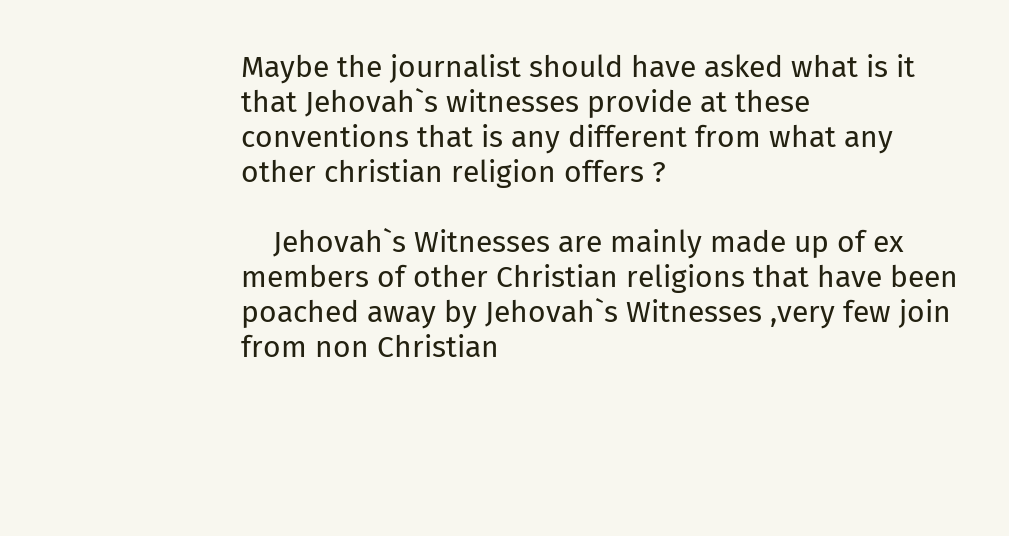Maybe the journalist should have asked what is it that Jehovah`s witnesses provide at these conventions that is any different from what any other christian religion offers ?

    Jehovah`s Witnesses are mainly made up of ex members of other Christian religions that have been poached away by Jehovah`s Witnesses ,very few join from non Christian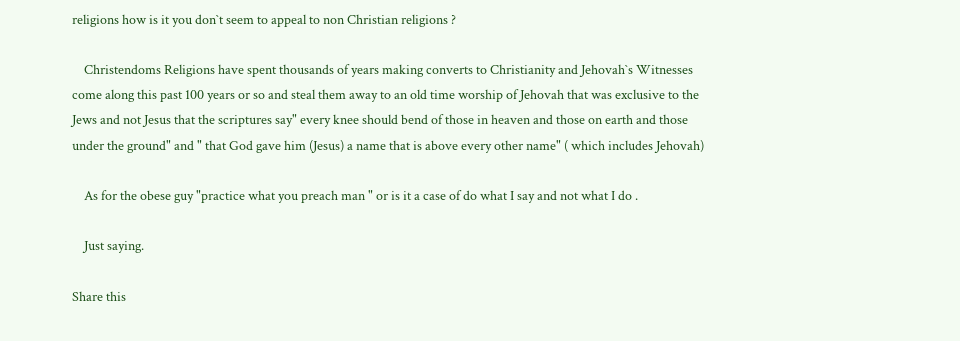religions how is it you don`t seem to appeal to non Christian religions ?

    Christendoms Religions have spent thousands of years making converts to Christianity and Jehovah`s Witnesses come along this past 100 years or so and steal them away to an old time worship of Jehovah that was exclusive to the Jews and not Jesus that the scriptures say" every knee should bend of those in heaven and those on earth and those under the ground" and " that God gave him (Jesus) a name that is above every other name" ( which includes Jehovah)

    As for the obese guy "practice what you preach man " or is it a case of do what I say and not what I do .

    Just saying.

Share this